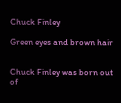Chuck Finley

Green eyes and brown hair


Chuck Finley was born out of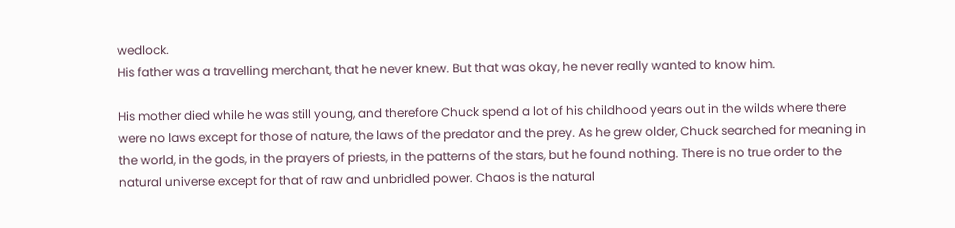wedlock.
His father was a travelling merchant, that he never knew. But that was okay, he never really wanted to know him.

His mother died while he was still young, and therefore Chuck spend a lot of his childhood years out in the wilds where there were no laws except for those of nature, the laws of the predator and the prey. As he grew older, Chuck searched for meaning in the world, in the gods, in the prayers of priests, in the patterns of the stars, but he found nothing. There is no true order to the natural universe except for that of raw and unbridled power. Chaos is the natural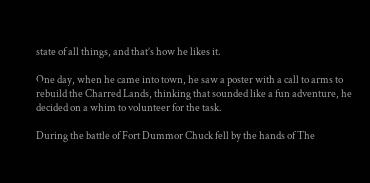state of all things, and that’s how he likes it.

One day, when he came into town, he saw a poster with a call to arms to rebuild the Charred Lands, thinking that sounded like a fun adventure, he decided on a whim to volunteer for the task.

During the battle of Fort Dummor Chuck fell by the hands of The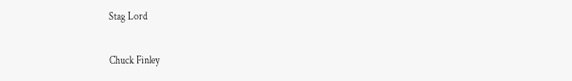Stag Lord

Chuck Finley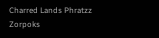Charred Lands Phratzz Zorpoks